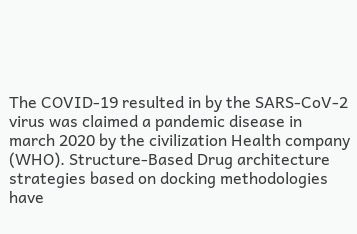The COVID-19 resulted in by the SARS-CoV-2 virus was claimed a pandemic disease in march 2020 by the civilization Health company (WHO). Structure-Based Drug architecture strategies based on docking methodologies have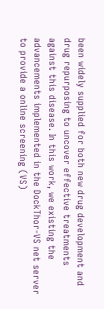been widely supplied for both new drug development and drug repurposing to uncover effective treatments against this disease. In this work, we existing the advancements implemented in the DockThor-VS net server to provide a online screening (VS)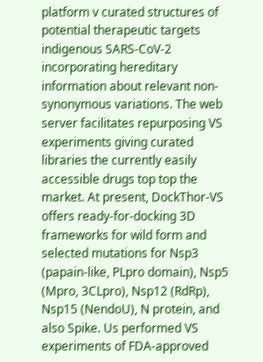platform v curated structures of potential therapeutic targets indigenous SARS-CoV-2 incorporating hereditary information about relevant non-synonymous variations. The web server facilitates repurposing VS experiments giving curated libraries the currently easily accessible drugs top top the market. At present, DockThor-VS offers ready-for-docking 3D frameworks for wild form and selected mutations for Nsp3 (papain-like, PLpro domain), Nsp5 (Mpro, 3CLpro), Nsp12 (RdRp), Nsp15 (NendoU), N protein, and also Spike. Us performed VS experiments of FDA-approved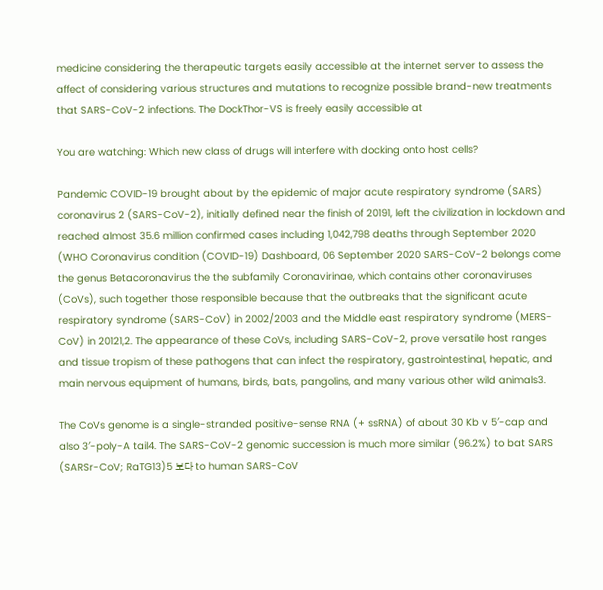medicine considering the therapeutic targets easily accessible at the internet server to assess the affect of considering various structures and mutations to recognize possible brand-new treatments that SARS-CoV-2 infections. The DockThor-VS is freely easily accessible at

You are watching: Which new class of drugs will interfere with docking onto host cells?

Pandemic COVID-19 brought about by the epidemic of major acute respiratory syndrome (SARS) coronavirus 2 (SARS-CoV-2), initially defined near the finish of 20191, left the civilization in lockdown and reached almost 35.6 million confirmed cases including 1,042,798 deaths through September 2020 (WHO Coronavirus condition (COVID-19) Dashboard, 06 September 2020 SARS-CoV-2 belongs come the genus Betacoronavirus the the subfamily Coronavirinae, which contains other coronaviruses (CoVs), such together those responsible because that the outbreaks that the significant acute respiratory syndrome (SARS-CoV) in 2002/2003 and the Middle east respiratory syndrome (MERS-CoV) in 20121,2. The appearance of these CoVs, including SARS-CoV-2, prove versatile host ranges and tissue tropism of these pathogens that can infect the respiratory, gastrointestinal, hepatic, and main nervous equipment of humans, birds, bats, pangolins, and many various other wild animals3.

The CoVs genome is a single-stranded positive-sense RNA (+ ssRNA) of about 30 Kb v 5′-cap and also 3′-poly-A tail4. The SARS-CoV-2 genomic succession is much more similar (96.2%) to bat SARS (SARSr-CoV; RaTG13)5 보다 to human SARS-CoV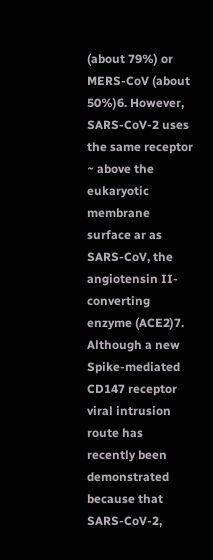(about 79%) or MERS-CoV (about 50%)6. However, SARS-CoV-2 uses the same receptor ~ above the eukaryotic membrane surface ar as SARS-CoV, the angiotensin II-converting enzyme (ACE2)7. Although a new Spike-mediated CD147 receptor viral intrusion route has recently been demonstrated because that SARS-CoV-2,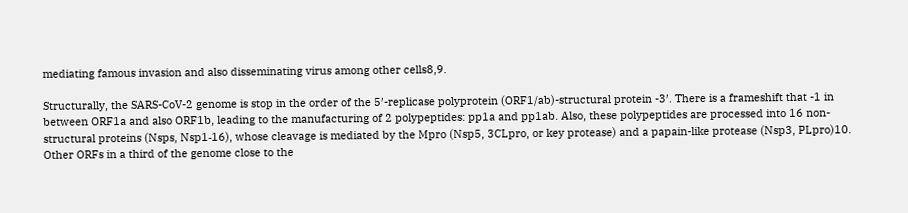mediating famous invasion and also disseminating virus among other cells8,9.

Structurally, the SARS-CoV-2 genome is stop in the order of the 5′-replicase polyprotein (ORF1/ab)-structural protein -3′. There is a frameshift that -1 in between ORF1a and also ORF1b, leading to the manufacturing of 2 polypeptides: pp1a and pp1ab. Also, these polypeptides are processed into 16 non-structural proteins (Nsps, Nsp1‐16), whose cleavage is mediated by the Mpro (Nsp5, 3CLpro, or key protease) and a papain-like protease (Nsp3, PLpro)10. Other ORFs in a third of the genome close to the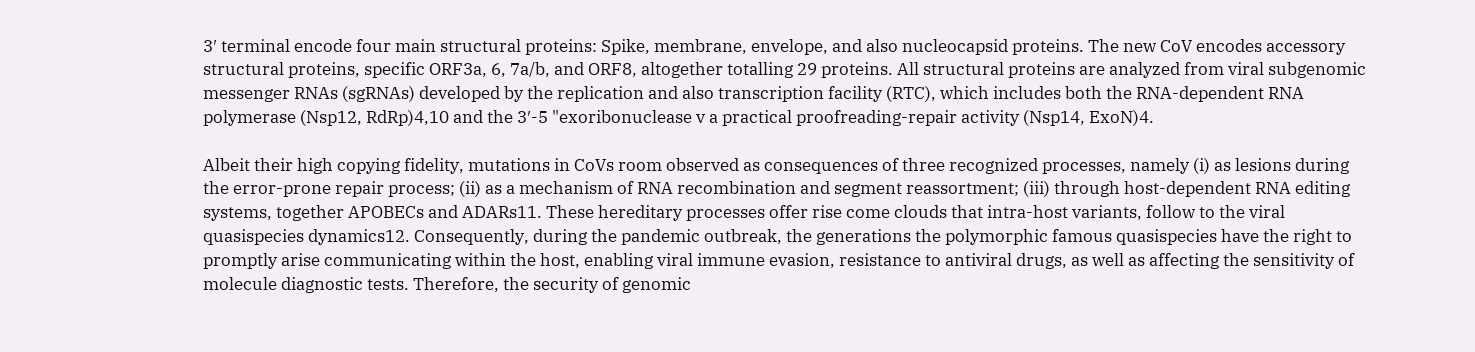3′ terminal encode four main structural proteins: Spike, membrane, envelope, and also nucleocapsid proteins. The new CoV encodes accessory structural proteins, specific ORF3a, 6, 7a/b, and ORF8, altogether totalling 29 proteins. All structural proteins are analyzed from viral subgenomic messenger RNAs (sgRNAs) developed by the replication and also transcription facility (RTC), which includes both the RNA-dependent RNA polymerase (Nsp12, RdRp)4,10 and the 3′-5 "exoribonuclease v a practical proofreading-repair activity (Nsp14, ExoN)4.

Albeit their high copying fidelity, mutations in CoVs room observed as consequences of three recognized processes, namely (i) as lesions during the error-prone repair process; (ii) as a mechanism of RNA recombination and segment reassortment; (iii) through host-dependent RNA editing systems, together APOBECs and ADARs11. These hereditary processes offer rise come clouds that intra-host variants, follow to the viral quasispecies dynamics12. Consequently, during the pandemic outbreak, the generations the polymorphic famous quasispecies have the right to promptly arise communicating within the host, enabling viral immune evasion, resistance to antiviral drugs, as well as affecting the sensitivity of molecule diagnostic tests. Therefore, the security of genomic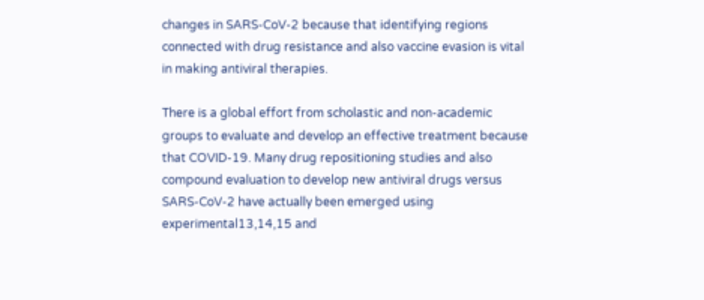changes in SARS-CoV-2 because that identifying regions connected with drug resistance and also vaccine evasion is vital in making antiviral therapies.

There is a global effort from scholastic and non-academic groups to evaluate and develop an effective treatment because that COVID-19. Many drug repositioning studies and also compound evaluation to develop new antiviral drugs versus SARS-CoV-2 have actually been emerged using experimental13,14,15 and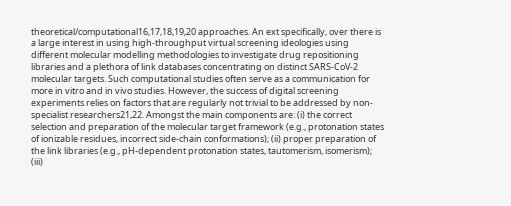theoretical/computational16,17,18,19,20 approaches. An ext specifically, over there is a large interest in using high-throughput virtual screening ideologies using different molecular modelling methodologies to investigate drug repositioning libraries and a plethora of link databases concentrating on distinct SARS-CoV-2 molecular targets. Such computational studies often serve as a communication for more in vitro and in vivo studies. However, the success of digital screening experiments relies on factors that are regularly not trivial to be addressed by non-specialist researchers21,22. Amongst the main components are: (i) the correct selection and preparation of the molecular target framework (e.g., protonation states of ionizable residues, incorrect side-chain conformations); (ii) proper preparation of the link libraries (e.g., pH-dependent protonation states, tautomerism, isomerism); (iii)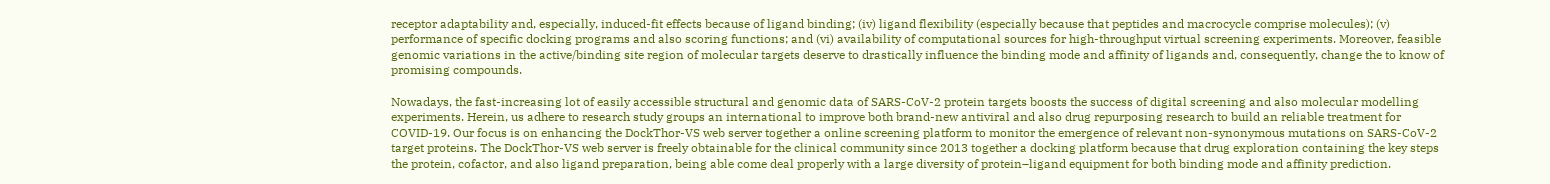receptor adaptability and, especially, induced-fit effects because of ligand binding; (iv) ligand flexibility (especially because that peptides and macrocycle comprise molecules); (v) performance of specific docking programs and also scoring functions; and (vi) availability of computational sources for high-throughput virtual screening experiments. Moreover, feasible genomic variations in the active/binding site region of molecular targets deserve to drastically influence the binding mode and affinity of ligands and, consequently, change the to know of promising compounds.

Nowadays, the fast-increasing lot of easily accessible structural and genomic data of SARS-CoV-2 protein targets boosts the success of digital screening and also molecular modelling experiments. Herein, us adhere to research study groups an international to improve both brand-new antiviral and also drug repurposing research to build an reliable treatment for COVID-19. Our focus is on enhancing the DockThor-VS web server together a online screening platform to monitor the emergence of relevant non-synonymous mutations on SARS-CoV-2 target proteins. The DockThor-VS web server is freely obtainable for the clinical community since 2013 together a docking platform because that drug exploration containing the key steps the protein, cofactor, and also ligand preparation, being able come deal properly with a large diversity of protein–ligand equipment for both binding mode and affinity prediction.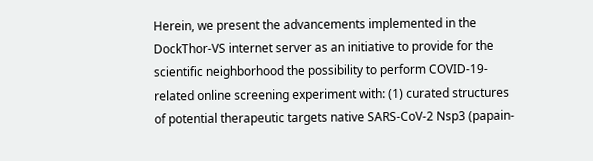Herein, we present the advancements implemented in the DockThor-VS internet server as an initiative to provide for the scientific neighborhood the possibility to perform COVID-19-related online screening experiment with: (1) curated structures of potential therapeutic targets native SARS-CoV-2 Nsp3 (papain-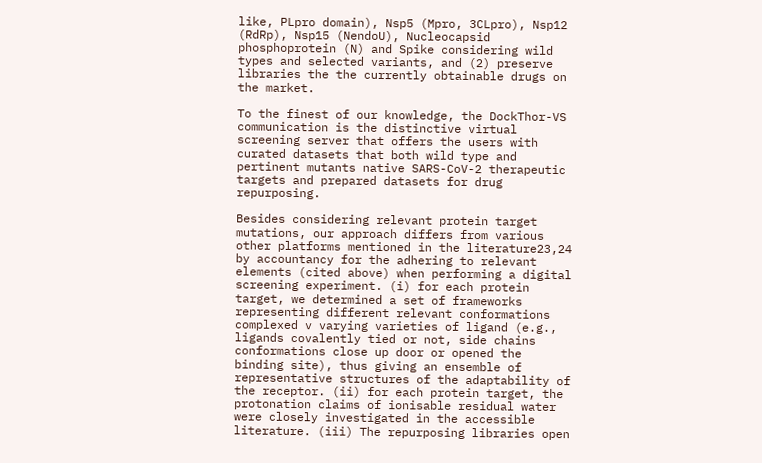like, PLpro domain), Nsp5 (Mpro, 3CLpro), Nsp12 (RdRp), Nsp15 (NendoU), Nucleocapsid phosphoprotein (N) and Spike considering wild types and selected variants, and (2) preserve libraries the the currently obtainable drugs on the market.

To the finest of our knowledge, the DockThor-VS communication is the distinctive virtual screening server that offers the users with curated datasets that both wild type and pertinent mutants native SARS-CoV-2 therapeutic targets and prepared datasets for drug repurposing.

Besides considering relevant protein target mutations, our approach differs from various other platforms mentioned in the literature23,24 by accountancy for the adhering to relevant elements (cited above) when performing a digital screening experiment. (i) for each protein target, we determined a set of frameworks representing different relevant conformations complexed v varying varieties of ligand (e.g., ligands covalently tied or not, side chains conformations close up door or opened the binding site), thus giving an ensemble of representative structures of the adaptability of the receptor. (ii) for each protein target, the protonation claims of ionisable residual water were closely investigated in the accessible literature. (iii) The repurposing libraries open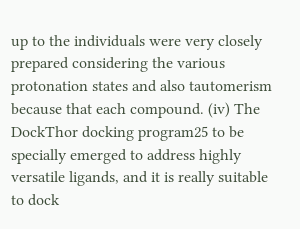up to the individuals were very closely prepared considering the various protonation states and also tautomerism because that each compound. (iv) The DockThor docking program25 to be specially emerged to address highly versatile ligands, and it is really suitable to dock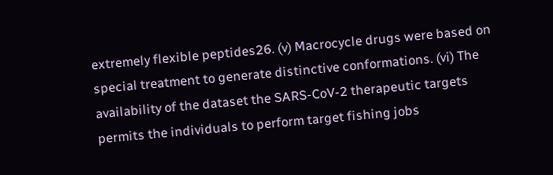extremely flexible peptides26. (v) Macrocycle drugs were based on special treatment to generate distinctive conformations. (vi) The availability of the dataset the SARS-CoV-2 therapeutic targets permits the individuals to perform target fishing jobs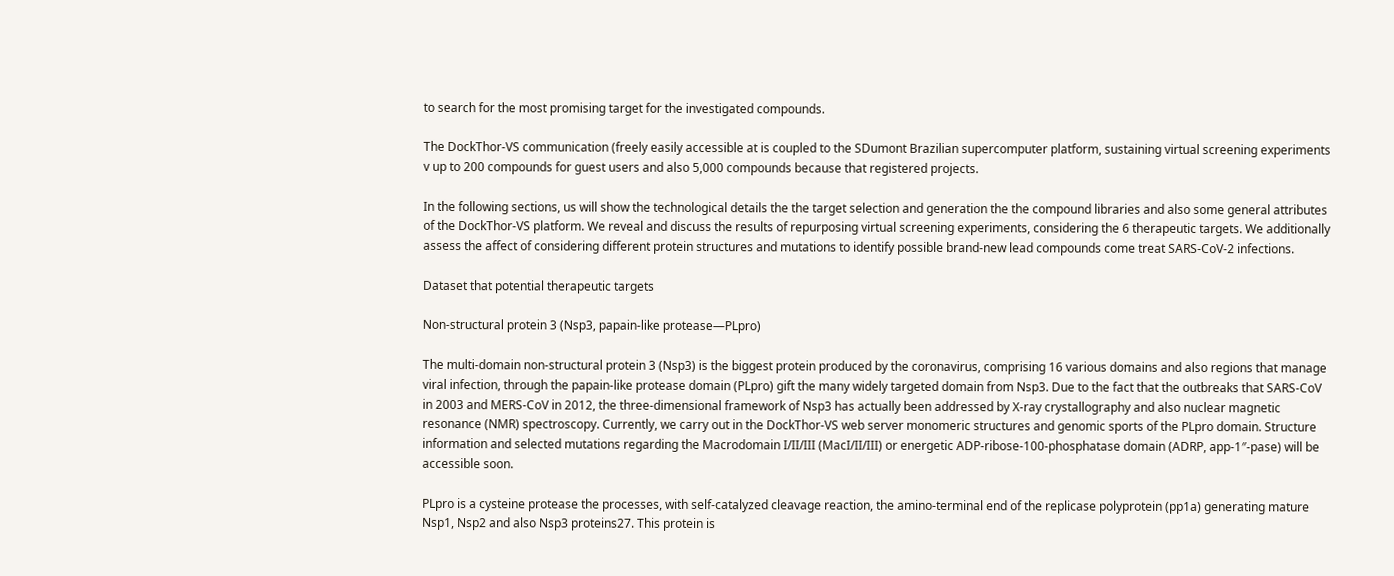to search for the most promising target for the investigated compounds.

The DockThor-VS communication (freely easily accessible at is coupled to the SDumont Brazilian supercomputer platform, sustaining virtual screening experiments v up to 200 compounds for guest users and also 5,000 compounds because that registered projects.

In the following sections, us will show the technological details the the target selection and generation the the compound libraries and also some general attributes of the DockThor-VS platform. We reveal and discuss the results of repurposing virtual screening experiments, considering the 6 therapeutic targets. We additionally assess the affect of considering different protein structures and mutations to identify possible brand-new lead compounds come treat SARS-CoV-2 infections.

Dataset that potential therapeutic targets

Non-structural protein 3 (Nsp3, papain-like protease—PLpro)

The multi-domain non-structural protein 3 (Nsp3) is the biggest protein produced by the coronavirus, comprising 16 various domains and also regions that manage viral infection, through the papain-like protease domain (PLpro) gift the many widely targeted domain from Nsp3. Due to the fact that the outbreaks that SARS-CoV in 2003 and MERS-CoV in 2012, the three-dimensional framework of Nsp3 has actually been addressed by X-ray crystallography and also nuclear magnetic resonance (NMR) spectroscopy. Currently, we carry out in the DockThor-VS web server monomeric structures and genomic sports of the PLpro domain. Structure information and selected mutations regarding the Macrodomain I/II/III (MacI/II/III) or energetic ADP-ribose-100-phosphatase domain (ADRP, app-1″-pase) will be accessible soon.

PLpro is a cysteine protease the processes, with self-catalyzed cleavage reaction, the amino-terminal end of the replicase polyprotein (pp1a) generating mature Nsp1, Nsp2 and also Nsp3 proteins27. This protein is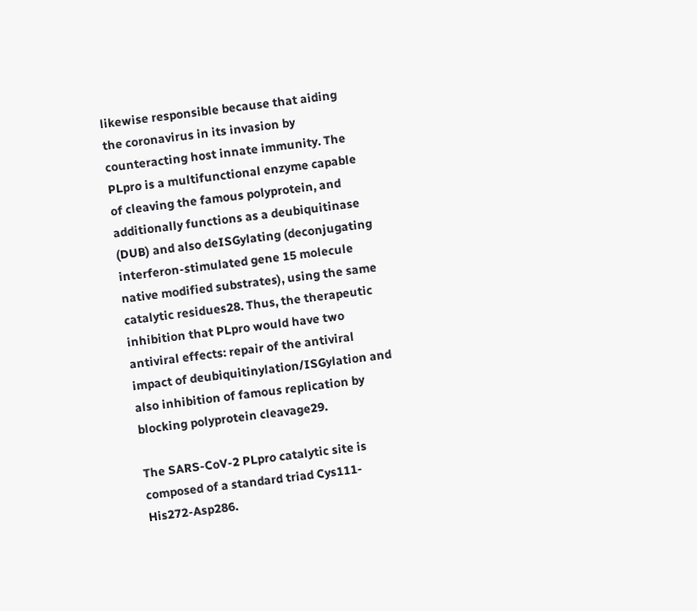likewise responsible because that aiding the coronavirus in its invasion by counteracting host innate immunity. The PLpro is a multifunctional enzyme capable of cleaving the famous polyprotein, and additionally functions as a deubiquitinase (DUB) and also deISGylating (deconjugating interferon-stimulated gene 15 molecule native modified substrates), using the same catalytic residues28. Thus, the therapeutic inhibition that PLpro would have two antiviral effects: repair of the antiviral impact of deubiquitinylation/ISGylation and also inhibition of famous replication by blocking polyprotein cleavage29.

The SARS-CoV-2 PLpro catalytic site is composed of a standard triad Cys111-His272-Asp286.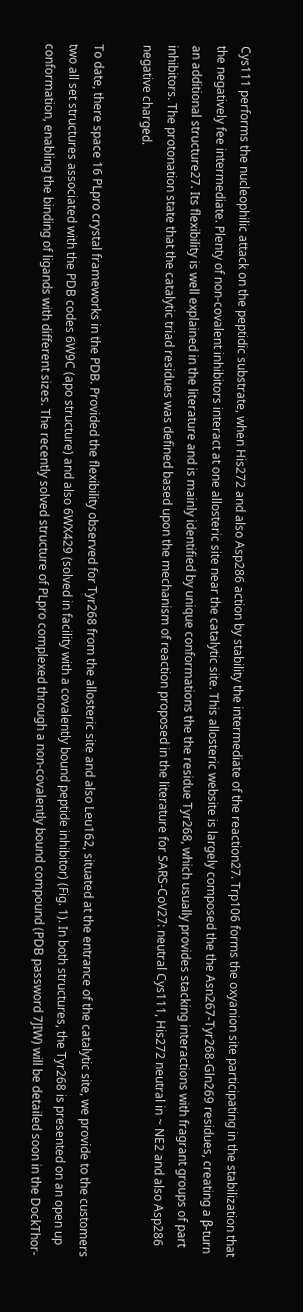Cys111 performs the nucleophilic attack on the peptidic substrate, when His272 and also Asp286 action by stability the intermediate of the reaction27. Trp106 forms the oxyanion site participating in the stabilization that the negatively fee intermediate. Plenty of non-covalent inhibitors interact at one allosteric site near the catalytic site. This allosteric website is largely composed the the Asn267-Tyr268-Gln269 residues, creating a β-turn an additional structure27. Its flexibility is well explained in the literature and is mainly identified by unique conformations the the residue Tyr268, which usually provides stacking interactions with fragrant groups of part inhibitors. The protonation state that the catalytic triad residues was defined based upon the mechanism of reaction proposed in the literature for SARS-CoV27: neutral Cys111, His272 neutral in ~ NE2 and also Asp286 negative charged.

To date, there space 16 PLpro crystal frameworks in the PDB. Provided the flexibility observed for Tyr268 from the allosteric site and also Leu162, situated at the entrance of the catalytic site, we provide to the customers two all set structures associated with the PDB codes 6W9C (apo structure) and also 6WX429 (solved in facility with a covalently bound peptide inhibitor) (Fig. 1). In both structures, the Tyr268 is presented on an open up conformation, enabling the binding of ligands with different sizes. The recently solved structure of PLpro complexed through a non-covalently bound compound (PDB password 7JIW) will be detailed soon in the DockThor-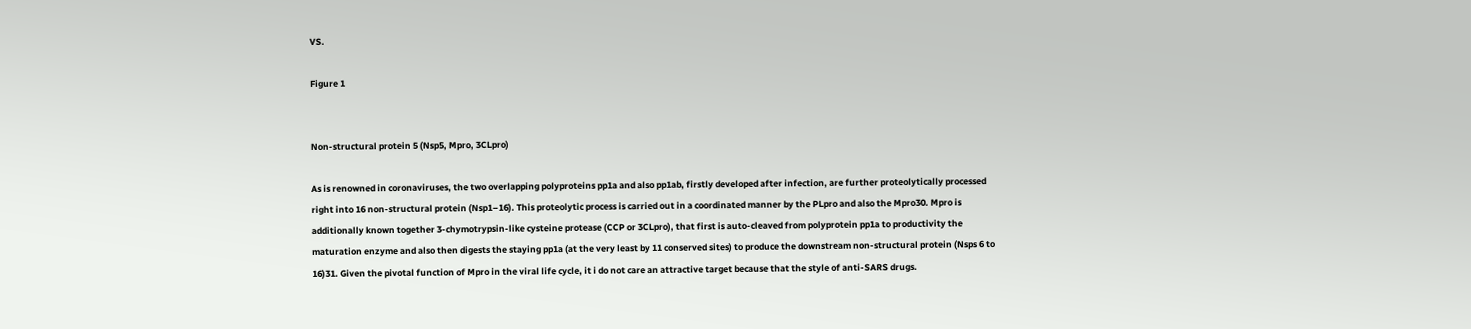VS.

Figure 1


Non-structural protein 5 (Nsp5, Mpro, 3CLpro)

As is renowned in coronaviruses, the two overlapping polyproteins pp1a and also pp1ab, firstly developed after infection, are further proteolytically processed right into 16 non-structural protein (Nsp1–16). This proteolytic process is carried out in a coordinated manner by the PLpro and also the Mpro30. Mpro is additionally known together 3-chymotrypsin-like cysteine protease (CCP or 3CLpro), that first is auto-cleaved from polyprotein pp1a to productivity the maturation enzyme and also then digests the staying pp1a (at the very least by 11 conserved sites) to produce the downstream non-structural protein (Nsps 6 to 16)31. Given the pivotal function of Mpro in the viral life cycle, it i do not care an attractive target because that the style of anti-SARS drugs.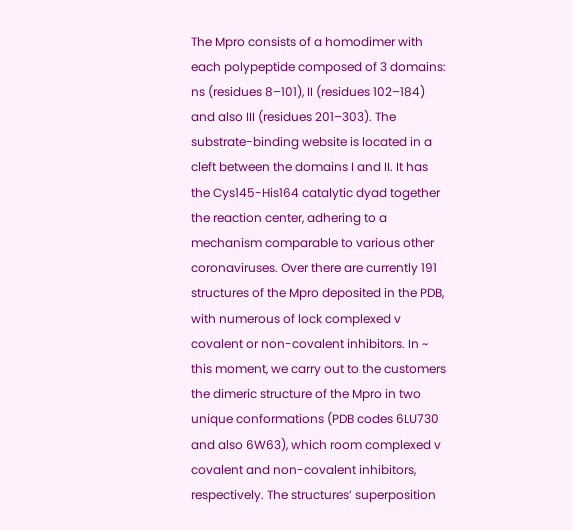The Mpro consists of a homodimer with each polypeptide composed of 3 domains: ns (residues 8–101), II (residues 102–184) and also III (residues 201–303). The substrate-binding website is located in a cleft between the domains I and II. It has the Cys145-His164 catalytic dyad together the reaction center, adhering to a mechanism comparable to various other coronaviruses. Over there are currently 191 structures of the Mpro deposited in the PDB, with numerous of lock complexed v covalent or non-covalent inhibitors. In ~ this moment, we carry out to the customers the dimeric structure of the Mpro in two unique conformations (PDB codes 6LU730 and also 6W63), which room complexed v covalent and non-covalent inhibitors, respectively. The structures’ superposition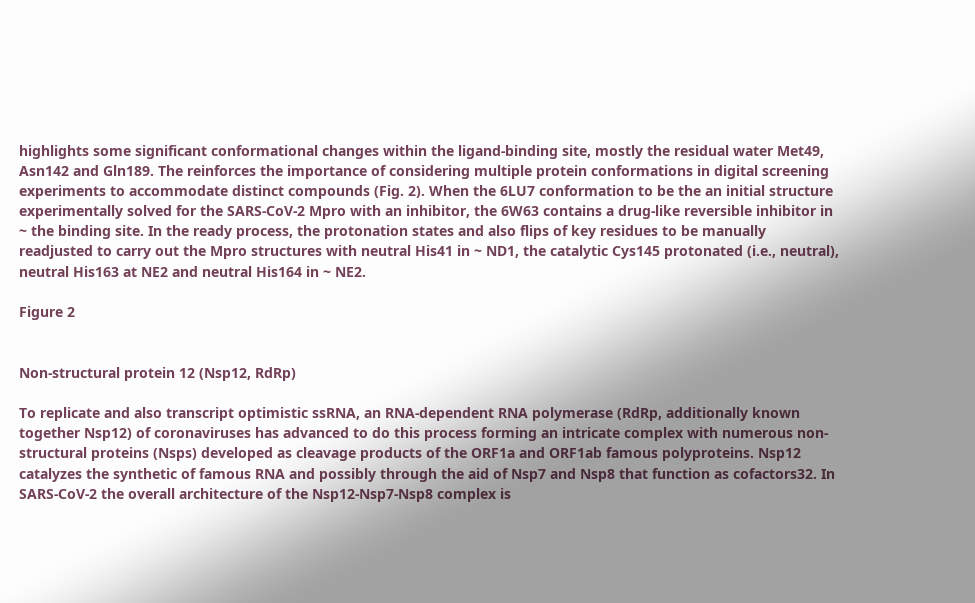highlights some significant conformational changes within the ligand-binding site, mostly the residual water Met49, Asn142 and Gln189. The reinforces the importance of considering multiple protein conformations in digital screening experiments to accommodate distinct compounds (Fig. 2). When the 6LU7 conformation to be the an initial structure experimentally solved for the SARS-CoV-2 Mpro with an inhibitor, the 6W63 contains a drug-like reversible inhibitor in ~ the binding site. In the ready process, the protonation states and also flips of key residues to be manually readjusted to carry out the Mpro structures with neutral His41 in ~ ND1, the catalytic Cys145 protonated (i.e., neutral), neutral His163 at NE2 and neutral His164 in ~ NE2.

Figure 2


Non-structural protein 12 (Nsp12, RdRp)

To replicate and also transcript optimistic ssRNA, an RNA-dependent RNA polymerase (RdRp, additionally known together Nsp12) of coronaviruses has advanced to do this process forming an intricate complex with numerous non-structural proteins (Nsps) developed as cleavage products of the ORF1a and ORF1ab famous polyproteins. Nsp12 catalyzes the synthetic of famous RNA and possibly through the aid of Nsp7 and Nsp8 that function as cofactors32. In SARS-CoV-2 the overall architecture of the Nsp12-Nsp7-Nsp8 complex is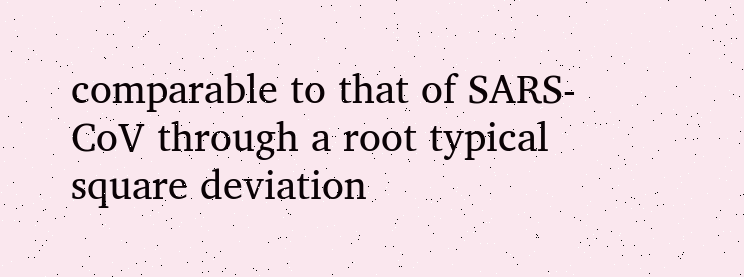comparable to that of SARS-CoV through a root typical square deviation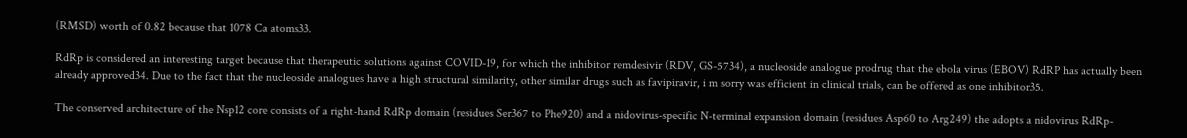(RMSD) worth of 0.82 because that 1078 Ca atoms33.

RdRp is considered an interesting target because that therapeutic solutions against COVID-19, for which the inhibitor remdesivir (RDV, GS-5734), a nucleoside analogue prodrug that the ebola virus (EBOV) RdRP has actually been already approved34. Due to the fact that the nucleoside analogues have a high structural similarity, other similar drugs such as favipiravir, i m sorry was efficient in clinical trials, can be offered as one inhibitor35.

The conserved architecture of the Nsp12 core consists of a right-hand RdRp domain (residues Ser367 to Phe920) and a nidovirus-specific N-terminal expansion domain (residues Asp60 to Arg249) the adopts a nidovirus RdRp-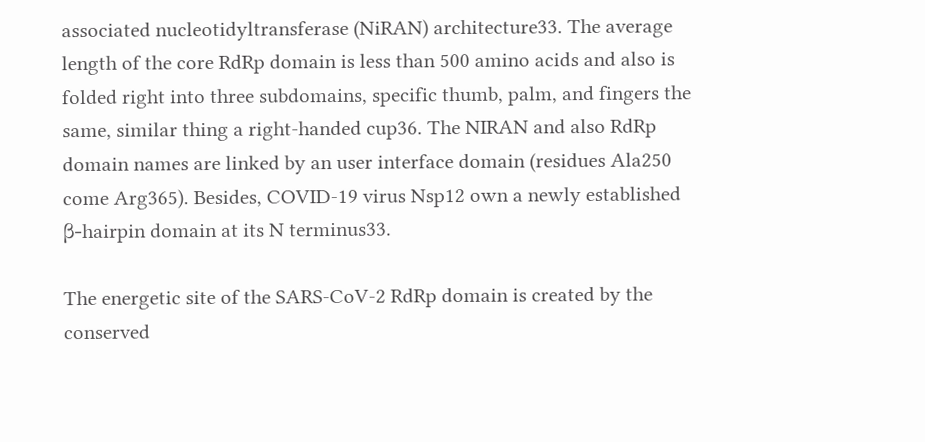associated nucleotidyltransferase (NiRAN) architecture33. The average length of the core RdRp domain is less than 500 amino acids and also is folded right into three subdomains, specific thumb, palm, and fingers the same, similar thing a right-handed cup36. The NIRAN and also RdRp domain names are linked by an user interface domain (residues Ala250 come Arg365). Besides, COVID-19 virus Nsp12 own a newly established β-hairpin domain at its N terminus33.

The energetic site of the SARS-CoV-2 RdRp domain is created by the conserved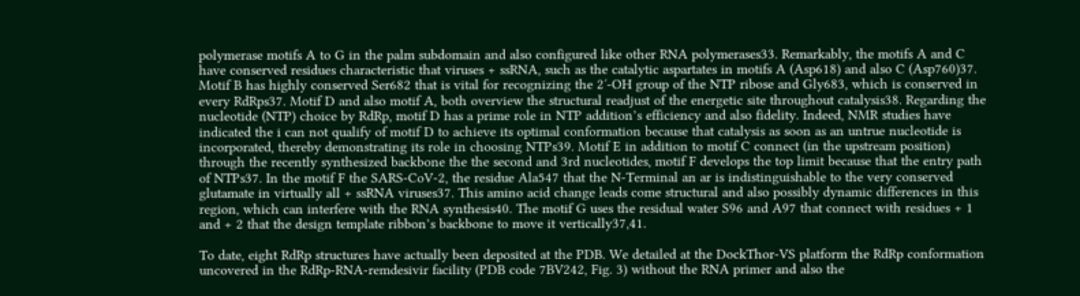polymerase motifs A to G in the palm subdomain and also configured like other RNA polymerases33. Remarkably, the motifs A and C have conserved residues characteristic that viruses + ssRNA, such as the catalytic aspartates in motifs A (Asp618) and also C (Asp760)37. Motif B has highly conserved Ser682 that is vital for recognizing the 2′-OH group of the NTP ribose and Gly683, which is conserved in every RdRps37. Motif D and also motif A, both overview the structural readjust of the energetic site throughout catalysis38. Regarding the nucleotide (NTP) choice by RdRp, motif D has a prime role in NTP addition’s efficiency and also fidelity. Indeed, NMR studies have indicated the i can not qualify of motif D to achieve its optimal conformation because that catalysis as soon as an untrue nucleotide is incorporated, thereby demonstrating its role in choosing NTPs39. Motif E in addition to motif C connect (in the upstream position) through the recently synthesized backbone the the second and 3rd nucleotides, motif F develops the top limit because that the entry path of NTPs37. In the motif F the SARS-CoV-2, the residue Ala547 that the N-Terminal an ar is indistinguishable to the very conserved glutamate in virtually all + ssRNA viruses37. This amino acid change leads come structural and also possibly dynamic differences in this region, which can interfere with the RNA synthesis40. The motif G uses the residual water S96 and A97 that connect with residues + 1 and + 2 that the design template ribbon’s backbone to move it vertically37,41.

To date, eight RdRp structures have actually been deposited at the PDB. We detailed at the DockThor-VS platform the RdRp conformation uncovered in the RdRp-RNA-remdesivir facility (PDB code 7BV242, Fig. 3) without the RNA primer and also the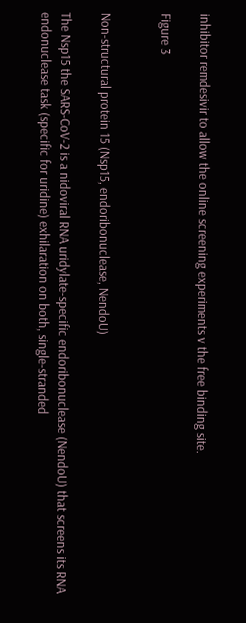inhibitor remdesivir to allow the online screening experiments v the free binding site.

Figure 3


Non-structural protein 15 (Nsp15, endoribonuclease, NendoU)

The Nsp15 the SARS-CoV-2 is a nidoviral RNA uridylate-specific endoribonuclease (NendoU) that screens its RNA endonuclease task (specific for uridine) exhilaration on both, single-stranded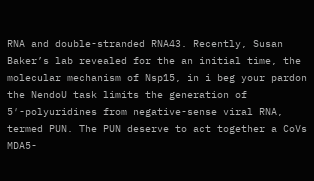RNA and double-stranded RNA43. Recently, Susan Baker’s lab revealed for the an initial time, the molecular mechanism of Nsp15, in i beg your pardon the NendoU task limits the generation of 5′-polyuridines from negative-sense viral RNA, termed PUN. The PUN deserve to act together a CoVs MDA5-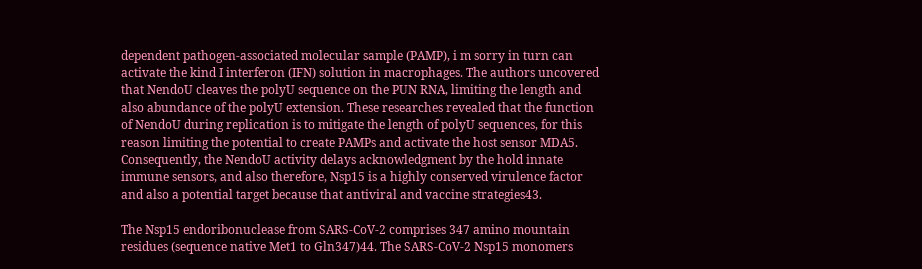dependent pathogen-associated molecular sample (PAMP), i m sorry in turn can activate the kind I interferon (IFN) solution in macrophages. The authors uncovered that NendoU cleaves the polyU sequence on the PUN RNA, limiting the length and also abundance of the polyU extension. These researches revealed that the function of NendoU during replication is to mitigate the length of polyU sequences, for this reason limiting the potential to create PAMPs and activate the host sensor MDA5. Consequently, the NendoU activity delays acknowledgment by the hold innate immune sensors, and also therefore, Nsp15 is a highly conserved virulence factor and also a potential target because that antiviral and vaccine strategies43.

The Nsp15 endoribonuclease from SARS-CoV-2 comprises 347 amino mountain residues (sequence native Met1 to Gln347)44. The SARS-CoV-2 Nsp15 monomers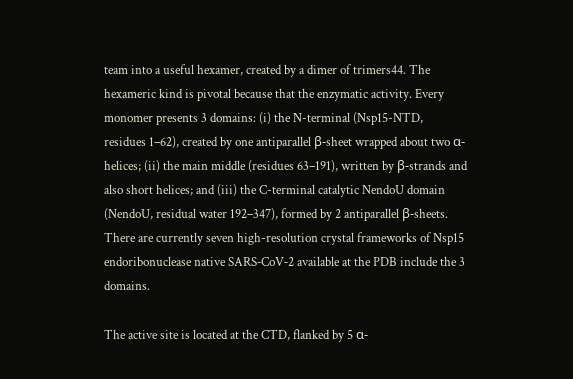team into a useful hexamer, created by a dimer of trimers44. The hexameric kind is pivotal because that the enzymatic activity. Every monomer presents 3 domains: (i) the N-terminal (Nsp15-NTD, residues 1–62), created by one antiparallel β-sheet wrapped about two α-helices; (ii) the main middle (residues 63–191), written by β-strands and also short helices; and (iii) the C-terminal catalytic NendoU domain (NendoU, residual water 192–347), formed by 2 antiparallel β-sheets. There are currently seven high-resolution crystal frameworks of Nsp15 endoribonuclease native SARS‐CoV‐2 available at the PDB include the 3 domains.

The active site is located at the CTD, flanked by 5 α-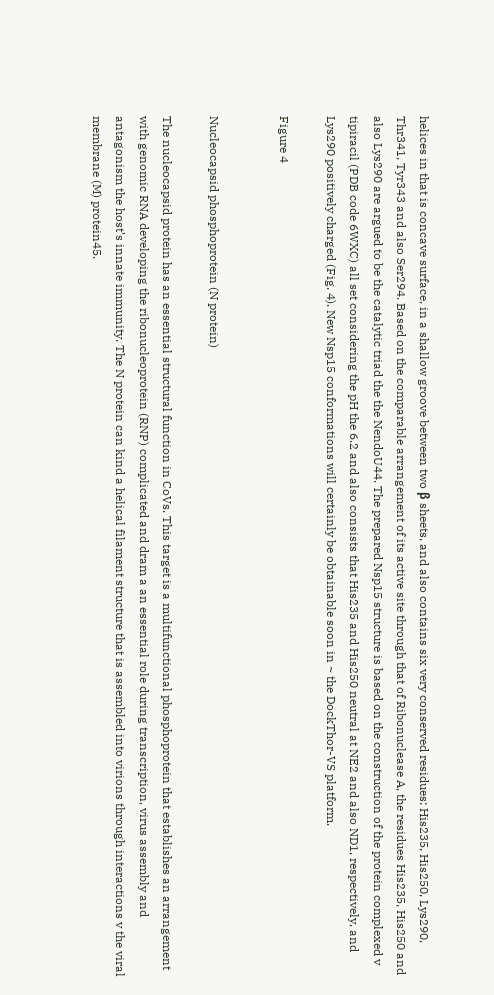helices in that is concave surface, in a shallow groove between two β sheets, and also contains six very conserved residues: His235, His250, Lys290, Thr341, Tyr343 and also Ser294. Based on the comparable arrangement of its active site through that of Ribonuclease A, the residues His235, His250 and also Lys290 are argued to be the catalytic triad the the NendoU44. The prepared Nsp15 structure is based on the construction of the protein complexed v tipiracil (PDB code 6WXC) all set considering the pH the 6.2 and also consists that His235 and His250 neutral at NE2 and also ND1, respectively, and Lys290 positively charged (Fig. 4). New Nsp15 conformations will certainly be obtainable soon in ~ the DockThor-VS platform.

Figure 4


Nucleocapsid phosphoprotein (N protein)

The nucleocapsid protein has an essential structural function in CoVs. This target is a multifunctional phosphoprotein that establishes an arrangement with genomic RNA developing the ribonucleoprotein (RNP) complicated and dram a an essential role during transcription, virus assembly and antagonism the host’s innate immunity. The N protein can kind a helical filament structure that is assembled into virions through interactions v the viral membrane (M) protein45.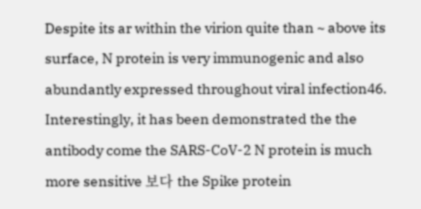Despite its ar within the virion quite than ~ above its surface, N protein is very immunogenic and also abundantly expressed throughout viral infection46. Interestingly, it has been demonstrated the the antibody come the SARS-CoV-2 N protein is much more sensitive 보다 the Spike protein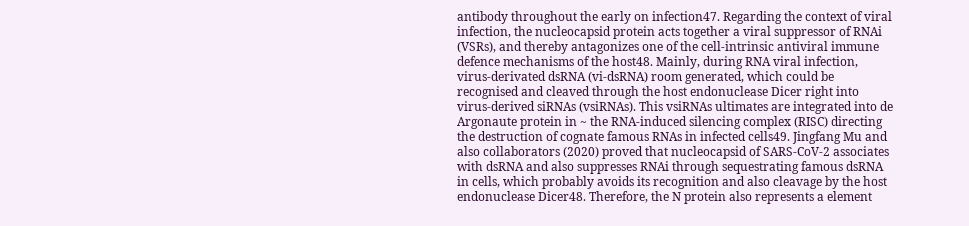antibody throughout the early on infection47. Regarding the context of viral infection, the nucleocapsid protein acts together a viral suppressor of RNAi (VSRs), and thereby antagonizes one of the cell-intrinsic antiviral immune defence mechanisms of the host48. Mainly, during RNA viral infection, virus-derivated dsRNA (vi-dsRNA) room generated, which could be recognised and cleaved through the host endonuclease Dicer right into virus-derived siRNAs (vsiRNAs). This vsiRNAs ultimates are integrated into de Argonaute protein in ~ the RNA-induced silencing complex (RISC) directing the destruction of cognate famous RNAs in infected cells49. Jingfang Mu and also collaborators (2020) proved that nucleocapsid of SARS-CoV-2 associates with dsRNA and also suppresses RNAi through sequestrating famous dsRNA in cells, which probably avoids its recognition and also cleavage by the host endonuclease Dicer48. Therefore, the N protein also represents a element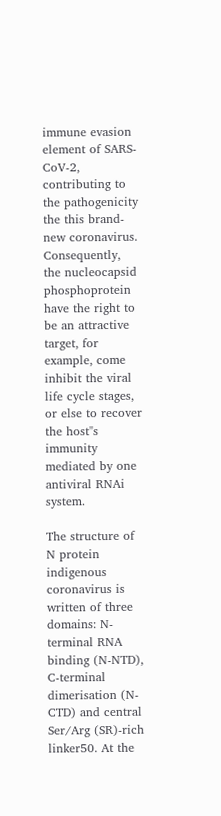immune evasion element of SARS-CoV-2, contributing to the pathogenicity the this brand-new coronavirus. Consequently, the nucleocapsid phosphoprotein have the right to be an attractive target, for example, come inhibit the viral life cycle stages, or else to recover the host"s immunity mediated by one antiviral RNAi system.

The structure of N protein indigenous coronavirus is written of three domains: N-terminal RNA binding (N-NTD), C-terminal dimerisation (N-CTD) and central Ser/Arg (SR)-rich linker50. At the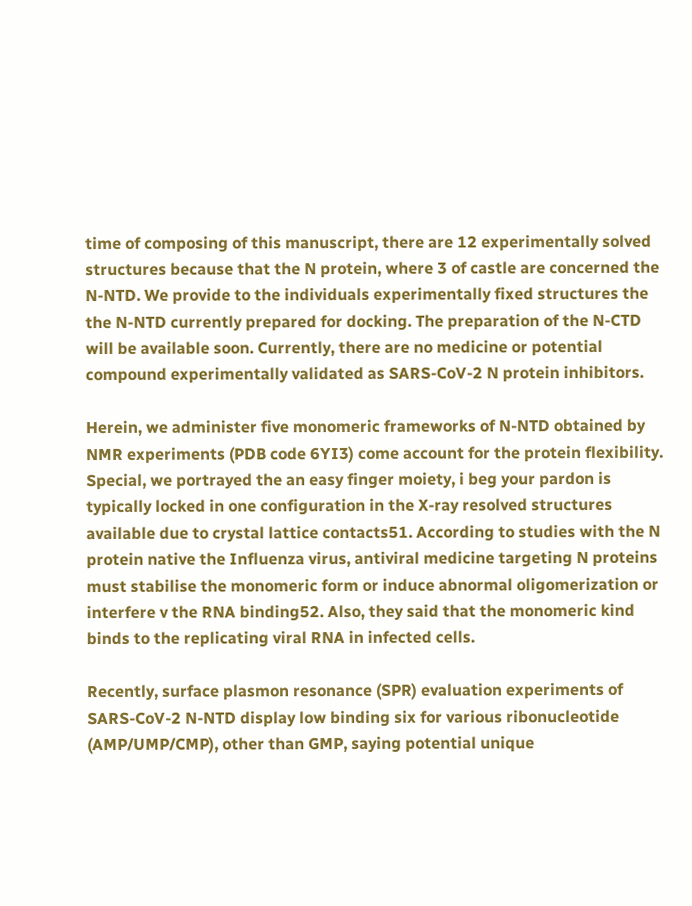time of composing of this manuscript, there are 12 experimentally solved structures because that the N protein, where 3 of castle are concerned the N-NTD. We provide to the individuals experimentally fixed structures the the N-NTD currently prepared for docking. The preparation of the N-CTD will be available soon. Currently, there are no medicine or potential compound experimentally validated as SARS-CoV-2 N protein inhibitors.

Herein, we administer five monomeric frameworks of N-NTD obtained by NMR experiments (PDB code 6YI3) come account for the protein flexibility. Special, we portrayed the an easy finger moiety, i beg your pardon is typically locked in one configuration in the X-ray resolved structures available due to crystal lattice contacts51. According to studies with the N protein native the Influenza virus, antiviral medicine targeting N proteins must stabilise the monomeric form or induce abnormal oligomerization or interfere v the RNA binding52. Also, they said that the monomeric kind binds to the replicating viral RNA in infected cells.

Recently, surface plasmon resonance (SPR) evaluation experiments of SARS-CoV-2 N-NTD display low binding six for various ribonucleotide (AMP/UMP/CMP), other than GMP, saying potential unique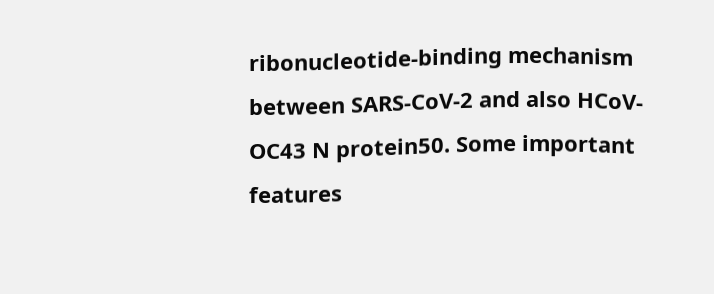ribonucleotide-binding mechanism between SARS-CoV-2 and also HCoV-OC43 N protein50. Some important features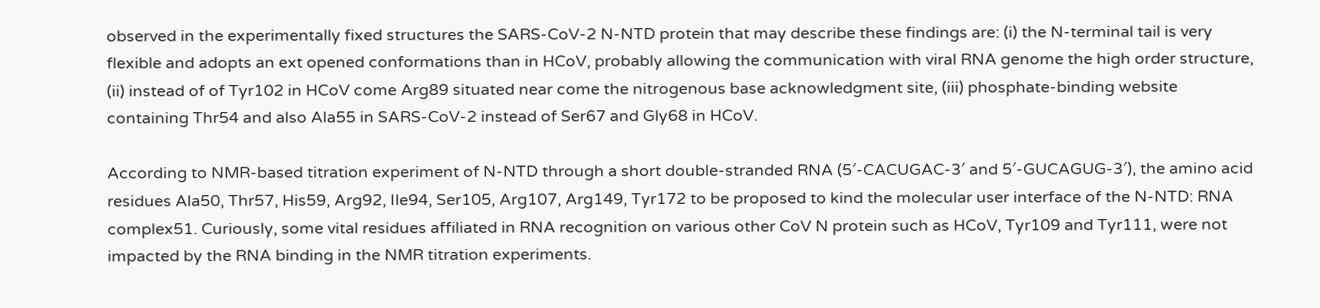observed in the experimentally fixed structures the SARS-CoV-2 N-NTD protein that may describe these findings are: (i) the N-terminal tail is very flexible and adopts an ext opened conformations than in HCoV, probably allowing the communication with viral RNA genome the high order structure, (ii) instead of of Tyr102 in HCoV come Arg89 situated near come the nitrogenous base acknowledgment site, (iii) phosphate-binding website containing Thr54 and also Ala55 in SARS-CoV-2 instead of Ser67 and Gly68 in HCoV.

According to NMR-based titration experiment of N-NTD through a short double-stranded RNA (5′-CACUGAC-3′ and 5′-GUCAGUG-3′), the amino acid residues Ala50, Thr57, His59, Arg92, Ile94, Ser105, Arg107, Arg149, Tyr172 to be proposed to kind the molecular user interface of the N-NTD: RNA complex51. Curiously, some vital residues affiliated in RNA recognition on various other CoV N protein such as HCoV, Tyr109 and Tyr111, were not impacted by the RNA binding in the NMR titration experiments.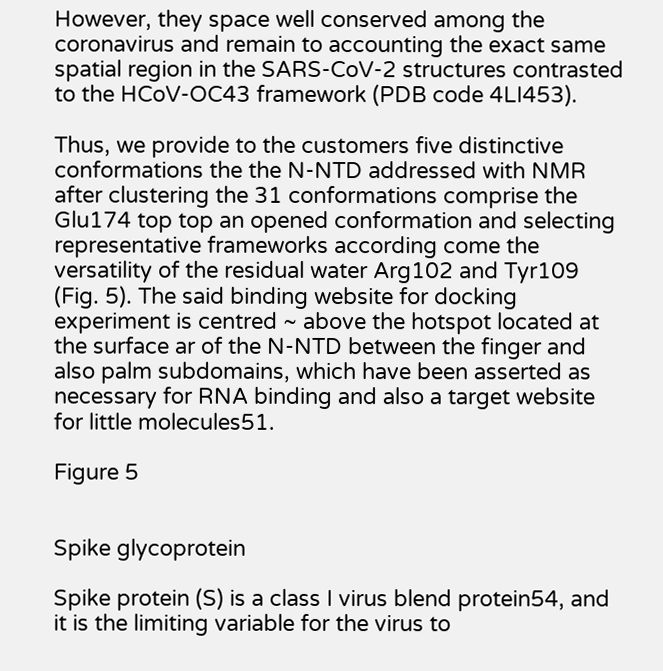However, they space well conserved among the coronavirus and remain to accounting the exact same spatial region in the SARS-CoV-2 structures contrasted to the HCoV-OC43 framework (PDB code 4LI453).

Thus, we provide to the customers five distinctive conformations the the N-NTD addressed with NMR after clustering the 31 conformations comprise the Glu174 top top an opened conformation and selecting representative frameworks according come the versatility of the residual water Arg102 and Tyr109 (Fig. 5). The said binding website for docking experiment is centred ~ above the hotspot located at the surface ar of the N-NTD between the finger and also palm subdomains, which have been asserted as necessary for RNA binding and also a target website for little molecules51.

Figure 5


Spike glycoprotein

Spike protein (S) is a class I virus blend protein54, and it is the limiting variable for the virus to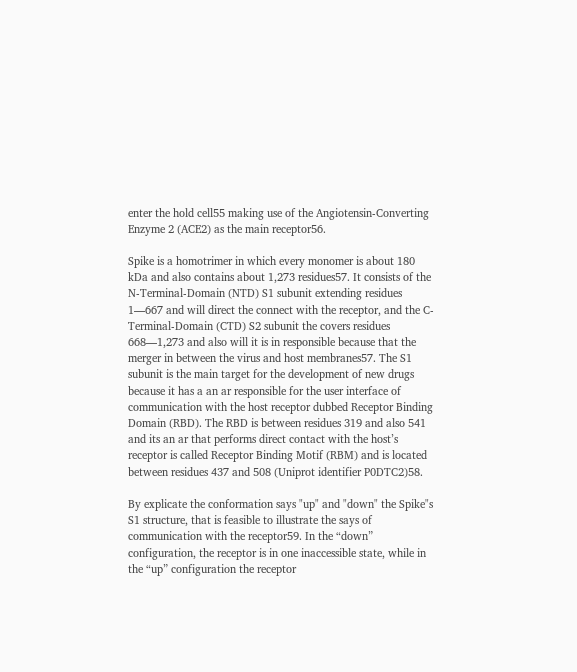enter the hold cell55 making use of the Angiotensin-Converting Enzyme 2 (ACE2) as the main receptor56.

Spike is a homotrimer in which every monomer is about 180 kDa and also contains about 1,273 residues57. It consists of the N-Terminal-Domain (NTD) S1 subunit extending residues 1—667 and will direct the connect with the receptor, and the C-Terminal-Domain (CTD) S2 subunit the covers residues 668—1,273 and also will it is in responsible because that the merger in between the virus and host membranes57. The S1 subunit is the main target for the development of new drugs because it has a an ar responsible for the user interface of communication with the host receptor dubbed Receptor Binding Domain (RBD). The RBD is between residues 319 and also 541 and its an ar that performs direct contact with the host’s receptor is called Receptor Binding Motif (RBM) and is located between residues 437 and 508 (Uniprot identifier P0DTC2)58.

By explicate the conformation says "up" and "down" the Spike"s S1 structure, that is feasible to illustrate the says of communication with the receptor59. In the “down” configuration, the receptor is in one inaccessible state, while in the “up” configuration the receptor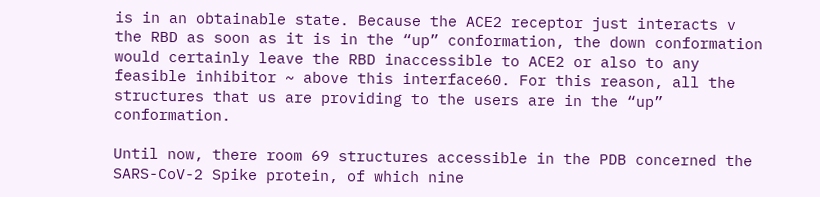is in an obtainable state. Because the ACE2 receptor just interacts v the RBD as soon as it is in the “up” conformation, the down conformation would certainly leave the RBD inaccessible to ACE2 or also to any feasible inhibitor ~ above this interface60. For this reason, all the structures that us are providing to the users are in the “up” conformation.

Until now, there room 69 structures accessible in the PDB concerned the SARS-CoV-2 Spike protein, of which nine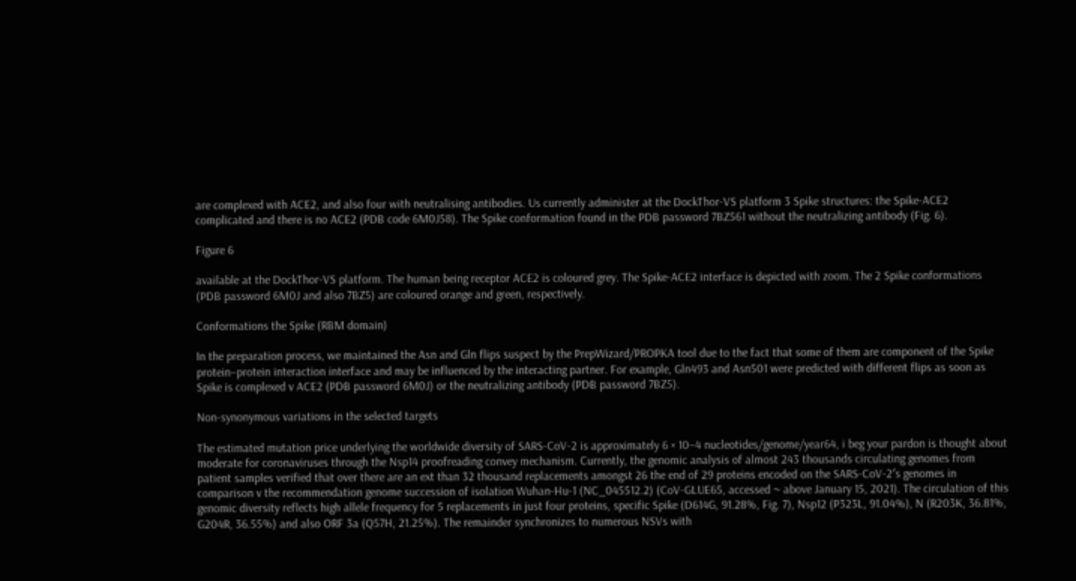are complexed with ACE2, and also four with neutralising antibodies. Us currently administer at the DockThor-VS platform 3 Spike structures: the Spike-ACE2 complicated and there is no ACE2 (PDB code 6M0J58). The Spike conformation found in the PDB password 7BZ561 without the neutralizing antibody (Fig. 6).

Figure 6

available at the DockThor-VS platform. The human being receptor ACE2 is coloured grey. The Spike-ACE2 interface is depicted with zoom. The 2 Spike conformations (PDB password 6M0J and also 7BZ5) are coloured orange and green, respectively.

Conformations the Spike (RBM domain)

In the preparation process, we maintained the Asn and Gln flips suspect by the PrepWizard/PROPKA tool due to the fact that some of them are component of the Spike protein–protein interaction interface and may be influenced by the interacting partner. For example, Gln493 and Asn501 were predicted with different flips as soon as Spike is complexed v ACE2 (PDB password 6M0J) or the neutralizing antibody (PDB password 7BZ5).

Non-synonymous variations in the selected targets

The estimated mutation price underlying the worldwide diversity of SARS-CoV-2 is approximately 6 × 10−4 nucleotides/genome/year64, i beg your pardon is thought about moderate for coronaviruses through the Nsp14 proofreading convey mechanism. Currently, the genomic analysis of almost 243 thousands circulating genomes from patient samples verified that over there are an ext than 32 thousand replacements amongst 26 the end of 29 proteins encoded on the SARS-CoV-2′s genomes in comparison v the recommendation genome succession of isolation Wuhan-Hu-1 (NC_045512.2) (CoV-GLUE65, accessed ~ above January 15, 2021). The circulation of this genomic diversity reflects high allele frequency for 5 replacements in just four proteins, specific Spike (D614G, 91.28%, Fig. 7), Nsp12 (P323L, 91.04%), N (R203K, 36.81%, G204R, 36.55%) and also ORF 3a (Q57H, 21.25%). The remainder synchronizes to numerous NSVs with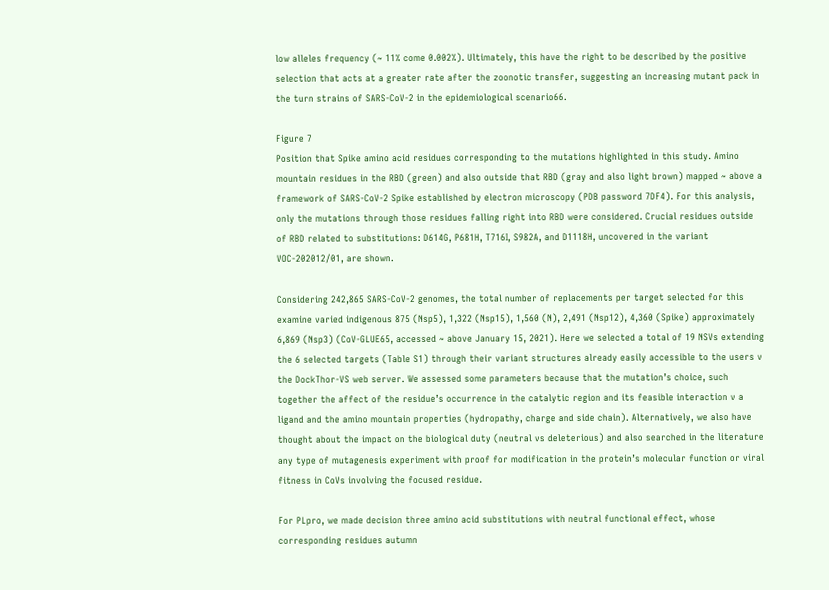low alleles frequency (~ 11% come 0.002%). Ultimately, this have the right to be described by the positive selection that acts at a greater rate after the zoonotic transfer, suggesting an increasing mutant pack in the turn strains of SARS-CoV-2 in the epidemiological scenario66.

Figure 7
Position that Spike amino acid residues corresponding to the mutations highlighted in this study. Amino mountain residues in the RBD (green) and also outside that RBD (gray and also light brown) mapped ~ above a framework of SARS-CoV-2 Spike established by electron microscopy (PDB password 7DF4). For this analysis, only the mutations through those residues falling right into RBD were considered. Crucial residues outside of RBD related to substitutions: D614G, P681H, T716I, S982A, and D1118H, uncovered in the variant VOC-202012/01, are shown.

Considering 242,865 SARS-CoV-2 genomes, the total number of replacements per target selected for this examine varied indigenous 875 (Nsp5), 1,322 (Nsp15), 1,560 (N), 2,491 (Nsp12), 4,360 (Spike) approximately 6,869 (Nsp3) (CoV-GLUE65, accessed ~ above January 15, 2021). Here we selected a total of 19 NSVs extending the 6 selected targets (Table S1) through their variant structures already easily accessible to the users v the DockThor-VS web server. We assessed some parameters because that the mutation’s choice, such together the affect of the residue’s occurrence in the catalytic region and its feasible interaction v a ligand and the amino mountain properties (hydropathy, charge and side chain). Alternatively, we also have thought about the impact on the biological duty (neutral vs deleterious) and also searched in the literature any type of mutagenesis experiment with proof for modification in the protein’s molecular function or viral fitness in CoVs involving the focused residue.

For PLpro, we made decision three amino acid substitutions with neutral functional effect, whose corresponding residues autumn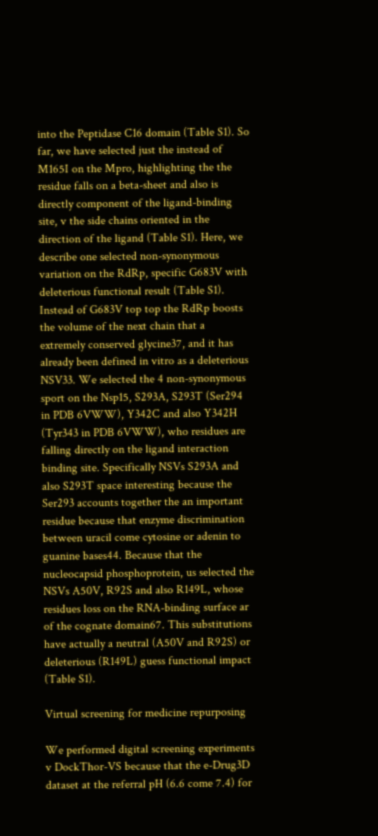into the Peptidase C16 domain (Table S1). So far, we have selected just the instead of M165I on the Mpro, highlighting the the residue falls on a beta-sheet and also is directly component of the ligand-binding site, v the side chains oriented in the direction of the ligand (Table S1). Here, we describe one selected non-synonymous variation on the RdRp, specific G683V with deleterious functional result (Table S1). Instead of G683V top top the RdRp boosts the volume of the next chain that a extremely conserved glycine37, and it has already been defined in vitro as a deleterious NSV33. We selected the 4 non-synonymous sport on the Nsp15, S293A, S293T (Ser294 in PDB 6VWW), Y342C and also Y342H (Tyr343 in PDB 6VWW), who residues are falling directly on the ligand interaction binding site. Specifically NSVs S293A and also S293T space interesting because the Ser293 accounts together the an important residue because that enzyme discrimination between uracil come cytosine or adenin to guanine bases44. Because that the nucleocapsid phosphoprotein, us selected the NSVs A50V, R92S and also R149L, whose residues loss on the RNA-binding surface ar of the cognate domain67. This substitutions have actually a neutral (A50V and R92S) or deleterious (R149L) guess functional impact (Table S1).

Virtual screening for medicine repurposing

We performed digital screening experiments v DockThor-VS because that the e-Drug3D dataset at the referral pH (6.6 come 7.4) for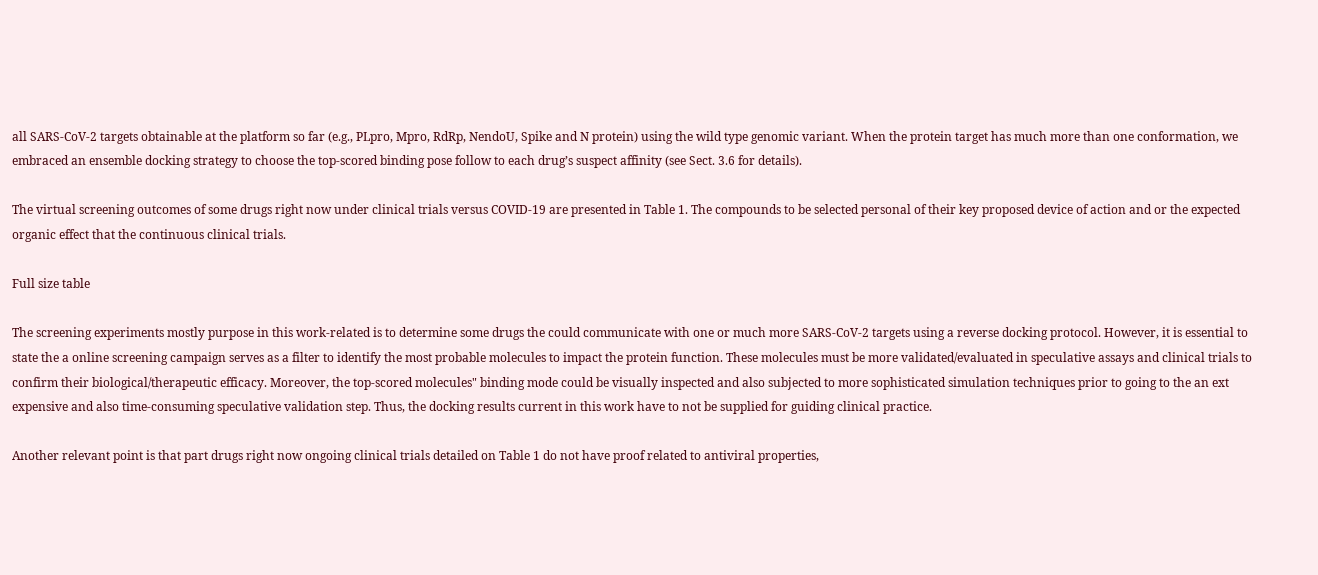all SARS-CoV-2 targets obtainable at the platform so far (e.g., PLpro, Mpro, RdRp, NendoU, Spike and N protein) using the wild type genomic variant. When the protein target has much more than one conformation, we embraced an ensemble docking strategy to choose the top-scored binding pose follow to each drug’s suspect affinity (see Sect. 3.6 for details).

The virtual screening outcomes of some drugs right now under clinical trials versus COVID-19 are presented in Table 1. The compounds to be selected personal of their key proposed device of action and or the expected organic effect that the continuous clinical trials.

Full size table

The screening experiments mostly purpose in this work-related is to determine some drugs the could communicate with one or much more SARS-CoV-2 targets using a reverse docking protocol. However, it is essential to state the a online screening campaign serves as a filter to identify the most probable molecules to impact the protein function. These molecules must be more validated/evaluated in speculative assays and clinical trials to confirm their biological/therapeutic efficacy. Moreover, the top-scored molecules" binding mode could be visually inspected and also subjected to more sophisticated simulation techniques prior to going to the an ext expensive and also time-consuming speculative validation step. Thus, the docking results current in this work have to not be supplied for guiding clinical practice.

Another relevant point is that part drugs right now ongoing clinical trials detailed on Table 1 do not have proof related to antiviral properties,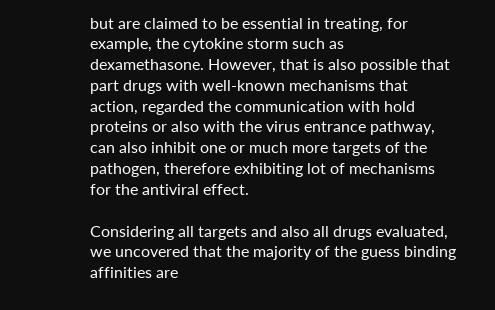but are claimed to be essential in treating, for example, the cytokine storm such as dexamethasone. However, that is also possible that part drugs with well-known mechanisms that action, regarded the communication with hold proteins or also with the virus entrance pathway, can also inhibit one or much more targets of the pathogen, therefore exhibiting lot of mechanisms for the antiviral effect.

Considering all targets and also all drugs evaluated, we uncovered that the majority of the guess binding affinities are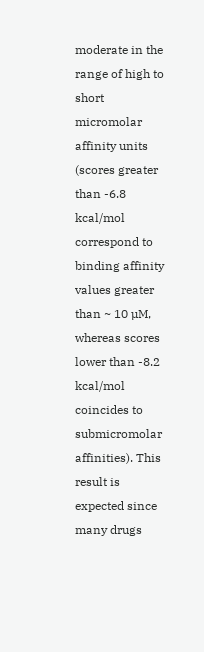moderate in the range of high to short micromolar affinity units (scores greater than -6.8 kcal/mol correspond to binding affinity values greater than ~ 10 µM, whereas scores lower than -8.2 kcal/mol coincides to submicromolar affinities). This result is expected since many drugs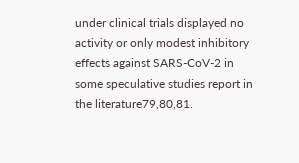under clinical trials displayed no activity or only modest inhibitory effects against SARS-CoV-2 in some speculative studies report in the literature79,80,81.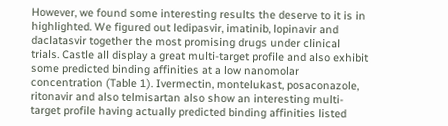However, we found some interesting results the deserve to it is in highlighted. We figured out ledipasvir, imatinib, lopinavir and daclatasvir together the most promising drugs under clinical trials. Castle all display a great multi-target profile and also exhibit some predicted binding affinities at a low nanomolar concentration (Table 1). Ivermectin, montelukast, posaconazole, ritonavir and also telmisartan also show an interesting multi-target profile having actually predicted binding affinities listed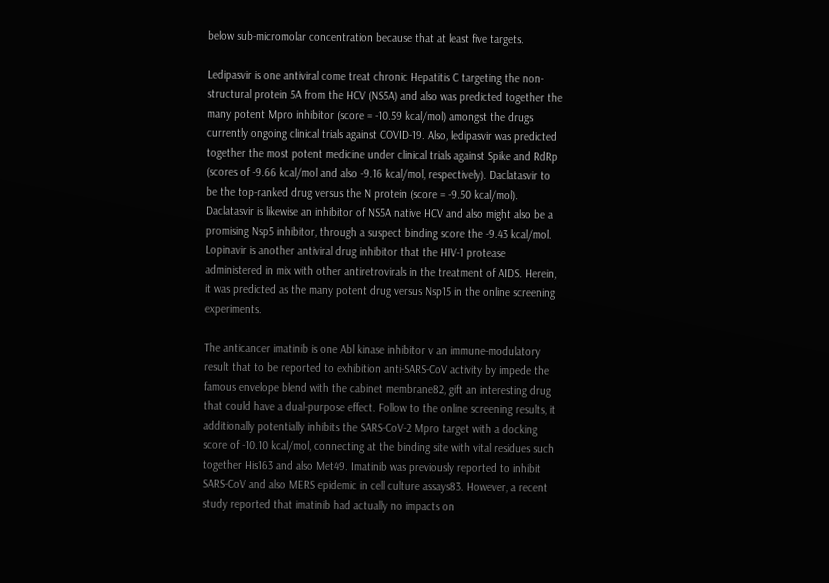below sub-micromolar concentration because that at least five targets.

Ledipasvir is one antiviral come treat chronic Hepatitis C targeting the non-structural protein 5A from the HCV (NS5A) and also was predicted together the many potent Mpro inhibitor (score = -10.59 kcal/mol) amongst the drugs currently ongoing clinical trials against COVID-19. Also, ledipasvir was predicted together the most potent medicine under clinical trials against Spike and RdRp (scores of -9.66 kcal/mol and also -9.16 kcal/mol, respectively). Daclatasvir to be the top-ranked drug versus the N protein (score = -9.50 kcal/mol). Daclatasvir is likewise an inhibitor of NS5A native HCV and also might also be a promising Nsp5 inhibitor, through a suspect binding score the -9.43 kcal/mol. Lopinavir is another antiviral drug inhibitor that the HIV-1 protease administered in mix with other antiretrovirals in the treatment of AIDS. Herein, it was predicted as the many potent drug versus Nsp15 in the online screening experiments.

The anticancer imatinib is one Abl kinase inhibitor v an immune-modulatory result that to be reported to exhibition anti-SARS-CoV activity by impede the famous envelope blend with the cabinet membrane82, gift an interesting drug that could have a dual-purpose effect. Follow to the online screening results, it additionally potentially inhibits the SARS-CoV-2 Mpro target with a docking score of -10.10 kcal/mol, connecting at the binding site with vital residues such together His163 and also Met49. Imatinib was previously reported to inhibit SARS-CoV and also MERS epidemic in cell culture assays83. However, a recent study reported that imatinib had actually no impacts on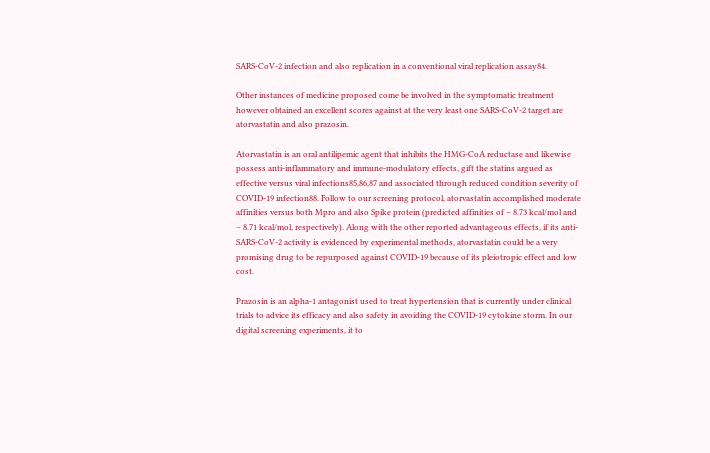SARS-CoV-2 infection and also replication in a conventional viral replication assay84.

Other instances of medicine proposed come be involved in the symptomatic treatment however obtained an excellent scores against at the very least one SARS-CoV-2 target are atorvastatin and also prazosin.

Atorvastatin is an oral antilipemic agent that inhibits the HMG-CoA reductase and likewise possess anti-inflammatory and immune-modulatory effects, gift the statins argued as effective versus viral infections85,86,87 and associated through reduced condition severity of COVID-19 infection88. Follow to our screening protocol, atorvastatin accomplished moderate affinities versus both Mpro and also Spike protein (predicted affinities of − 8.73 kcal/mol and − 8.71 kcal/mol, respectively). Along with the other reported advantageous effects, if its anti-SARS-CoV-2 activity is evidenced by experimental methods, atorvastatin could be a very promising drug to be repurposed against COVID-19 because of its pleiotropic effect and low cost.

Prazosin is an alpha-1 antagonist used to treat hypertension that is currently under clinical trials to advice its efficacy and also safety in avoiding the COVID-19 cytokine storm. In our digital screening experiments, it to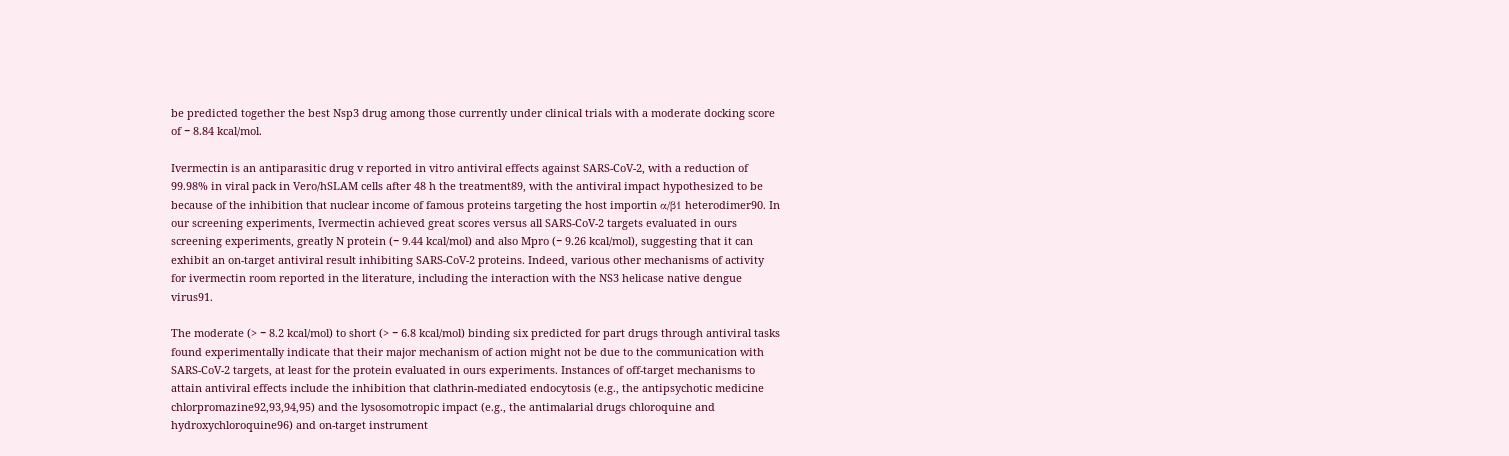be predicted together the best Nsp3 drug among those currently under clinical trials with a moderate docking score of − 8.84 kcal/mol.

Ivermectin is an antiparasitic drug v reported in vitro antiviral effects against SARS-CoV-2, with a reduction of 99.98% in viral pack in Vero/hSLAM cells after 48 h the treatment89, with the antiviral impact hypothesized to be because of the inhibition that nuclear income of famous proteins targeting the host importin α/β1 heterodimer90. In our screening experiments, Ivermectin achieved great scores versus all SARS-CoV-2 targets evaluated in ours screening experiments, greatly N protein (− 9.44 kcal/mol) and also Mpro (− 9.26 kcal/mol), suggesting that it can exhibit an on-target antiviral result inhibiting SARS-CoV-2 proteins. Indeed, various other mechanisms of activity for ivermectin room reported in the literature, including the interaction with the NS3 helicase native dengue virus91.

The moderate (> − 8.2 kcal/mol) to short (> − 6.8 kcal/mol) binding six predicted for part drugs through antiviral tasks found experimentally indicate that their major mechanism of action might not be due to the communication with SARS-CoV-2 targets, at least for the protein evaluated in ours experiments. Instances of off-target mechanisms to attain antiviral effects include the inhibition that clathrin-mediated endocytosis (e.g., the antipsychotic medicine chlorpromazine92,93,94,95) and the lysosomotropic impact (e.g., the antimalarial drugs chloroquine and hydroxychloroquine96) and on-target instrument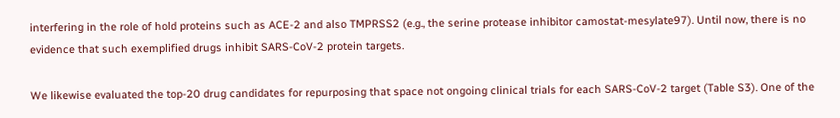interfering in the role of hold proteins such as ACE-2 and also TMPRSS2 (e.g., the serine protease inhibitor camostat-mesylate97). Until now, there is no evidence that such exemplified drugs inhibit SARS-CoV-2 protein targets.

We likewise evaluated the top-20 drug candidates for repurposing that space not ongoing clinical trials for each SARS-CoV-2 target (Table S3). One of the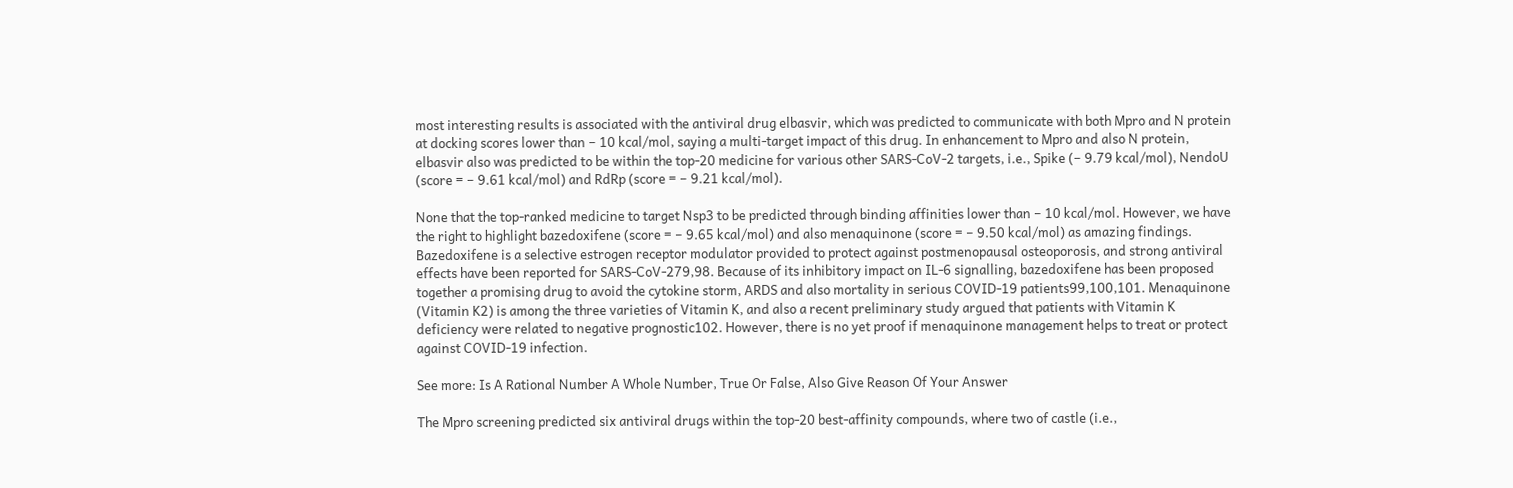most interesting results is associated with the antiviral drug elbasvir, which was predicted to communicate with both Mpro and N protein at docking scores lower than − 10 kcal/mol, saying a multi-target impact of this drug. In enhancement to Mpro and also N protein, elbasvir also was predicted to be within the top-20 medicine for various other SARS-CoV-2 targets, i.e., Spike (− 9.79 kcal/mol), NendoU (score = − 9.61 kcal/mol) and RdRp (score = − 9.21 kcal/mol).

None that the top-ranked medicine to target Nsp3 to be predicted through binding affinities lower than − 10 kcal/mol. However, we have the right to highlight bazedoxifene (score = − 9.65 kcal/mol) and also menaquinone (score = − 9.50 kcal/mol) as amazing findings. Bazedoxifene is a selective estrogen receptor modulator provided to protect against postmenopausal osteoporosis, and strong antiviral effects have been reported for SARS-CoV-279,98. Because of its inhibitory impact on IL-6 signalling, bazedoxifene has been proposed together a promising drug to avoid the cytokine storm, ARDS and also mortality in serious COVID-19 patients99,100,101. Menaquinone (Vitamin K2) is among the three varieties of Vitamin K, and also a recent preliminary study argued that patients with Vitamin K deficiency were related to negative prognostic102. However, there is no yet proof if menaquinone management helps to treat or protect against COVID-19 infection.

See more: Is A Rational Number A Whole Number, True Or False, Also Give Reason Of Your Answer

The Mpro screening predicted six antiviral drugs within the top-20 best-affinity compounds, where two of castle (i.e.,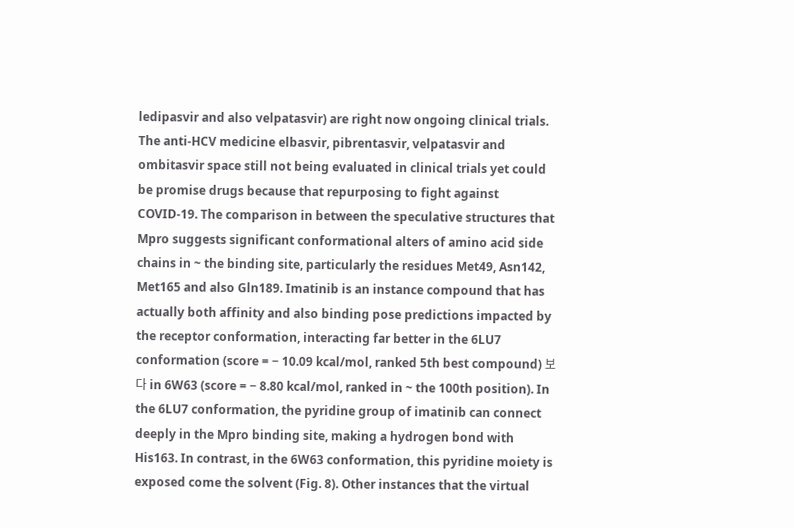ledipasvir and also velpatasvir) are right now ongoing clinical trials. The anti-HCV medicine elbasvir, pibrentasvir, velpatasvir and ombitasvir space still not being evaluated in clinical trials yet could be promise drugs because that repurposing to fight against COVID-19. The comparison in between the speculative structures that Mpro suggests significant conformational alters of amino acid side chains in ~ the binding site, particularly the residues Met49, Asn142, Met165 and also Gln189. Imatinib is an instance compound that has actually both affinity and also binding pose predictions impacted by the receptor conformation, interacting far better in the 6LU7 conformation (score = − 10.09 kcal/mol, ranked 5th best compound) 보다 in 6W63 (score = − 8.80 kcal/mol, ranked in ~ the 100th position). In the 6LU7 conformation, the pyridine group of imatinib can connect deeply in the Mpro binding site, making a hydrogen bond with His163. In contrast, in the 6W63 conformation, this pyridine moiety is exposed come the solvent (Fig. 8). Other instances that the virtual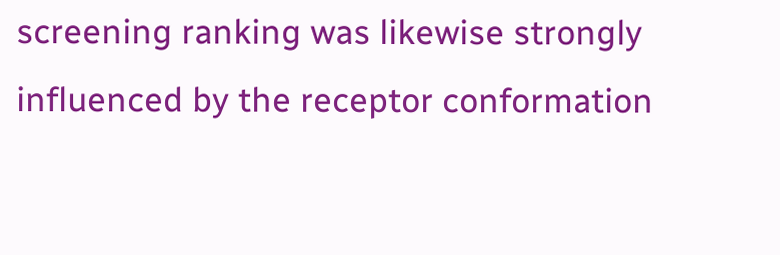screening ranking was likewise strongly influenced by the receptor conformation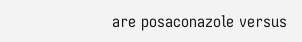are posaconazole versus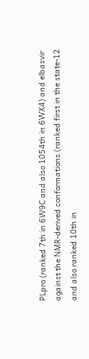PLpro (ranked 7th in 6W9C and also 1054th in 6WX4) and elbasvir against the NMR-derived conformations (ranked first in the state-12 and also ranked 10th in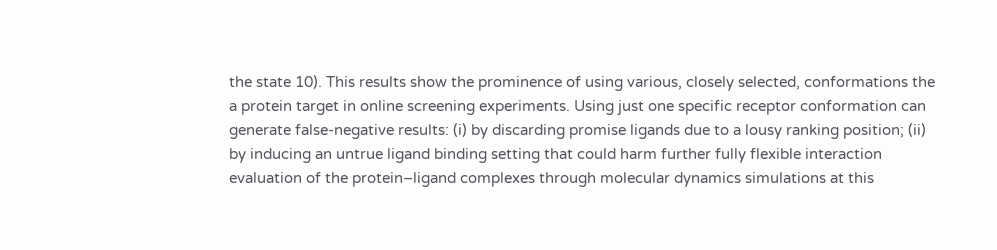the state 10). This results show the prominence of using various, closely selected, conformations the a protein target in online screening experiments. Using just one specific receptor conformation can generate false-negative results: (i) by discarding promise ligands due to a lousy ranking position; (ii) by inducing an untrue ligand binding setting that could harm further fully flexible interaction evaluation of the protein–ligand complexes through molecular dynamics simulations at this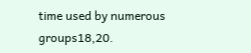time used by numerous groups18,20.